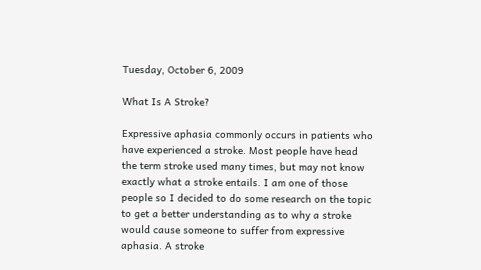Tuesday, October 6, 2009

What Is A Stroke?

Expressive aphasia commonly occurs in patients who have experienced a stroke. Most people have head the term stroke used many times, but may not know exactly what a stroke entails. I am one of those people so I decided to do some research on the topic to get a better understanding as to why a stroke would cause someone to suffer from expressive aphasia. A stroke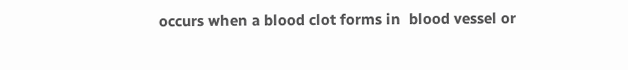occurs when a blood clot forms in  blood vessel or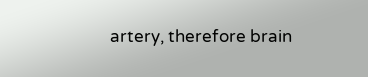artery, therefore brain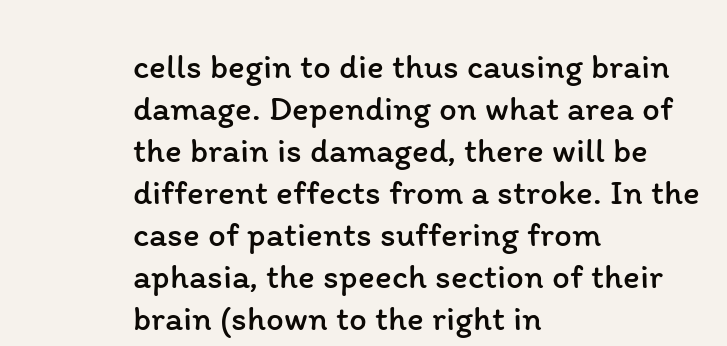cells begin to die thus causing brain damage. Depending on what area of the brain is damaged, there will be different effects from a stroke. In the case of patients suffering from aphasia, the speech section of their brain (shown to the right in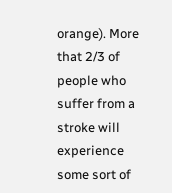orange). More that 2/3 of people who suffer from a stroke will experience some sort of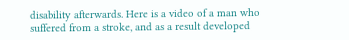disability afterwards. Here is a video of a man who suffered from a stroke, and as a result developed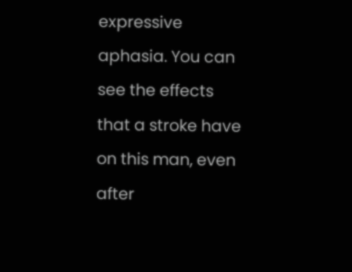expressive aphasia. You can see the effects that a stroke have on this man, even after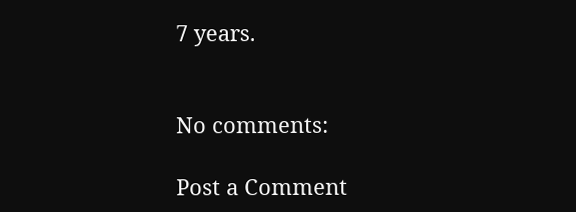7 years.


No comments:

Post a Comment